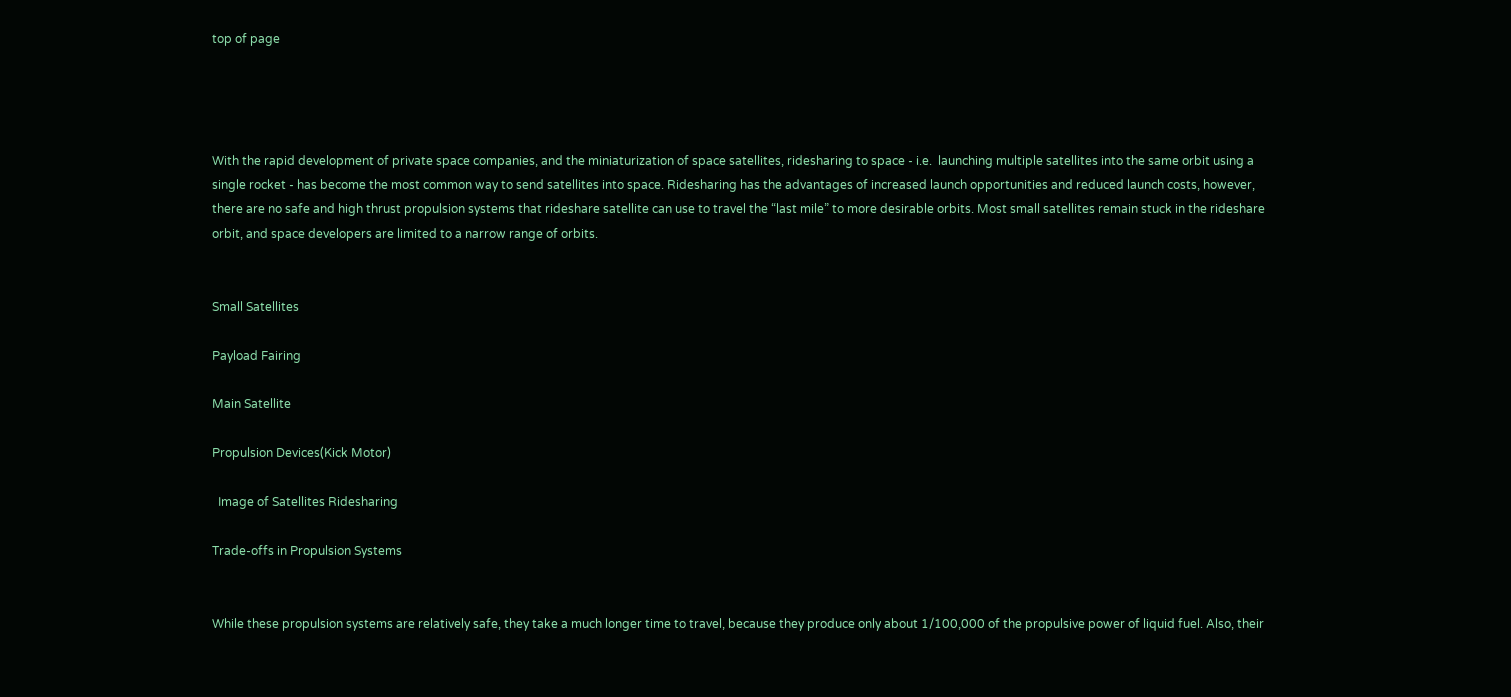top of page




With the rapid development of private space companies, and the miniaturization of space satellites, ridesharing to space - i.e.  launching multiple satellites into the same orbit using a single rocket - has become the most common way to send satellites into space. Ridesharing has the advantages of increased launch opportunities and reduced launch costs, however, there are no safe and high thrust propulsion systems that rideshare satellite can use to travel the “last mile” to more desirable orbits. Most small satellites remain stuck in the rideshare orbit, and space developers are limited to a narrow range of orbits.


Small Satellites

Payload Fairing

Main Satellite

Propulsion Devices(Kick Motor)

  Image of Satellites Ridesharing

Trade-offs in Propulsion Systems


While these propulsion systems are relatively safe, they take a much longer time to travel, because they produce only about 1/100,000 of the propulsive power of liquid fuel. Also, their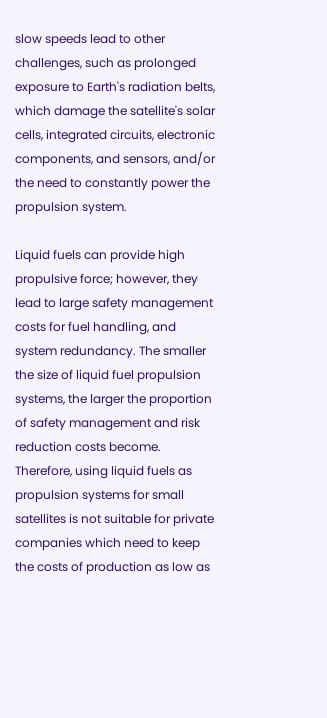slow speeds lead to other challenges, such as prolonged exposure to Earth's radiation belts, which damage the satellite's solar cells, integrated circuits, electronic components, and sensors, and/or the need to constantly power the propulsion system.

Liquid fuels can provide high propulsive force; however, they lead to large safety management costs for fuel handling, and system redundancy. The smaller the size of liquid fuel propulsion systems, the larger the proportion of safety management and risk reduction costs become. Therefore, using liquid fuels as propulsion systems for small satellites is not suitable for private companies which need to keep the costs of production as low as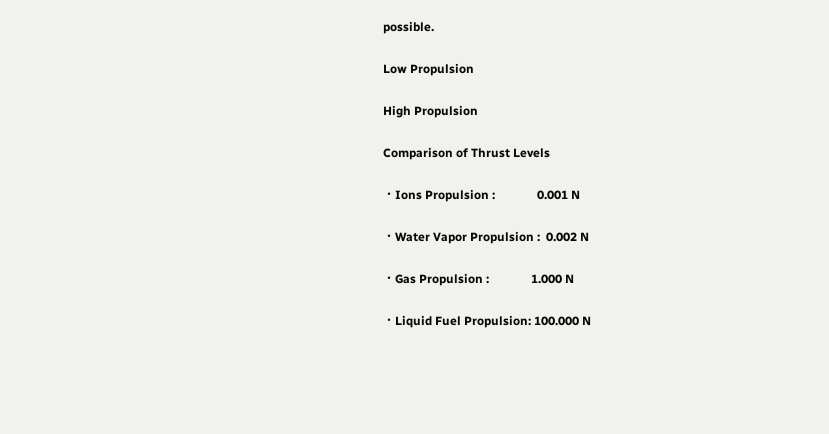possible.

Low Propulsion

High Propulsion

Comparison of Thrust Levels

・Ions Propulsion :              0.001 N

・Water Vapor Propulsion :  0.002 N

・Gas Propulsion :              1.000 N

・Liquid Fuel Propulsion: 100.000 N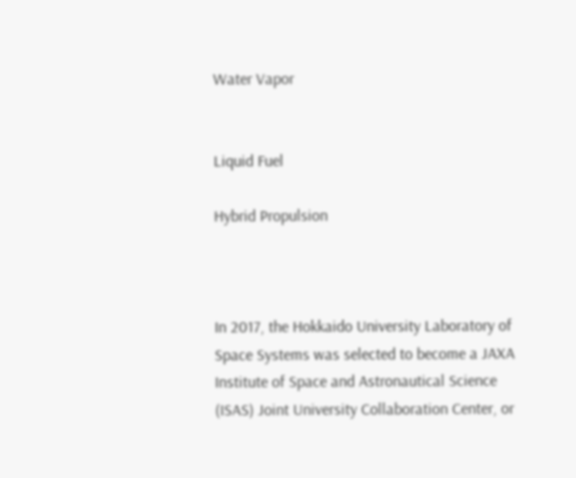Water Vapor


Liquid Fuel

Hybrid Propulsion



In 2017, the Hokkaido University Laboratory of Space Systems was selected to become a JAXA Institute of Space and Astronautical Science (ISAS) Joint University Collaboration Center, or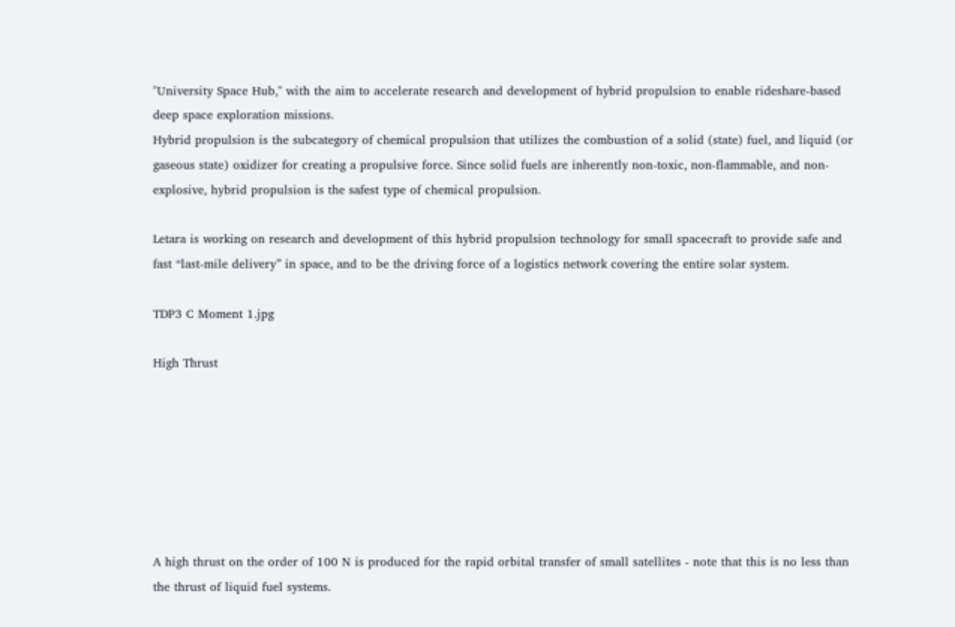"University Space Hub," with the aim to accelerate research and development of hybrid propulsion to enable rideshare-based deep space exploration missions.
Hybrid propulsion is the subcategory of chemical propulsion that utilizes the combustion of a solid (state) fuel, and liquid (or gaseous state) oxidizer for creating a propulsive force. Since solid fuels are inherently non-toxic, non-flammable, and non-explosive, hybrid propulsion is the safest type of chemical propulsion.

Letara is working on research and development of this hybrid propulsion technology for small spacecraft to provide safe and fast “last-mile delivery” in space, and to be the driving force of a logistics network covering the entire solar system.

TDP3 C Moment 1.jpg

High Thrust







A high thrust on the order of 100 N is produced for the rapid orbital transfer of small satellites - note that this is no less than the thrust of liquid fuel systems.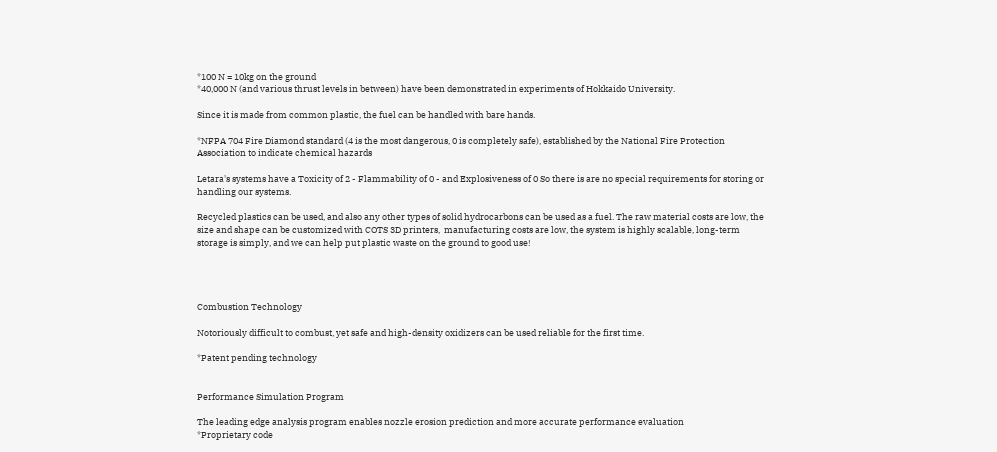*100 N = 10kg on the ground
*40,000 N (and various thrust levels in between) have been demonstrated in experiments of Hokkaido University.

Since it is made from common plastic, the fuel can be handled with bare hands.

*NFPA 704 Fire Diamond standard (4 is the most dangerous, 0 is completely safe), established by the National Fire Protection Association to indicate chemical hazards

Letara's systems have a Toxicity of 2 - Flammability of 0 - and Explosiveness of 0 So there is are no special requirements for storing or handling our systems.

Recycled plastics can be used, and also any other types of solid hydrocarbons can be used as a fuel. The raw material costs are low, the size and shape can be customized with COTS 3D printers,  manufacturing costs are low, the system is highly scalable, long-term storage is simply, and we can help put plastic waste on the ground to good use!




Combustion Technology

Notoriously difficult to combust, yet safe and high-density oxidizers can be used reliable for the first time.

*Patent pending technology


Performance Simulation Program

The leading edge analysis program enables nozzle erosion prediction and more accurate performance evaluation
*Proprietary code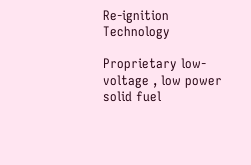Re-ignition Technology

Proprietary low-voltage , low power solid fuel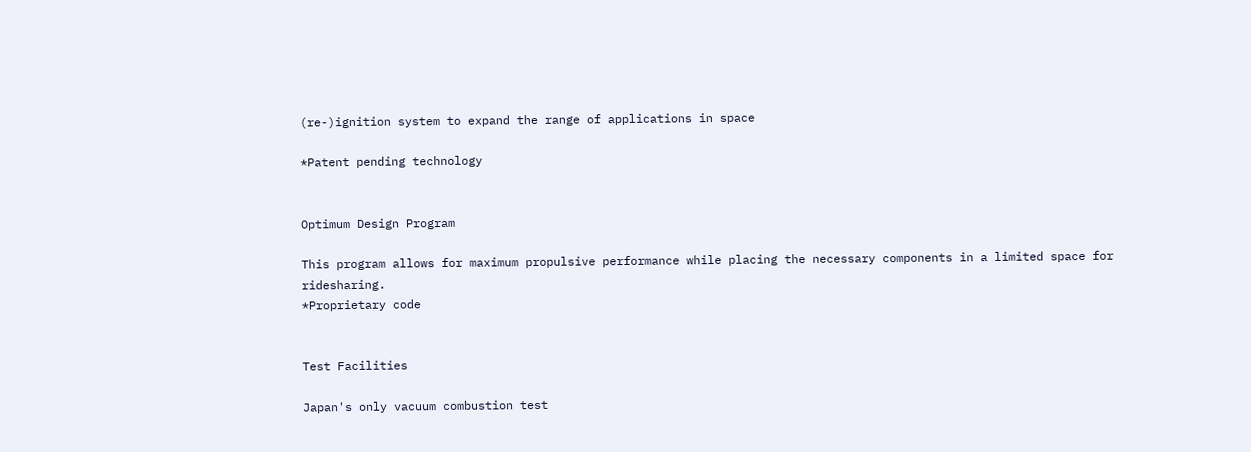(re-)ignition system to expand the range of applications in space

*Patent pending technology


Optimum Design Program

This program allows for maximum propulsive performance while placing the necessary components in a limited space for ridesharing.
*Proprietary code


Test Facilities

Japan's only vacuum combustion test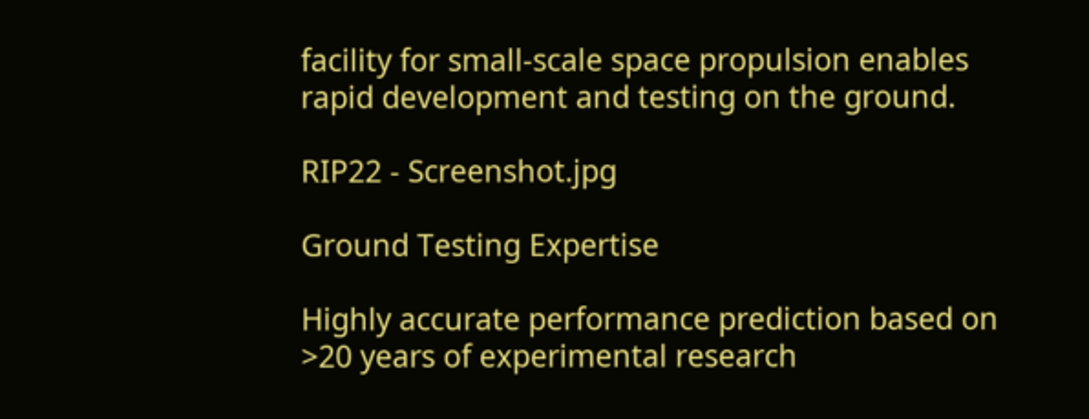facility for small-scale space propulsion enables rapid development and testing on the ground.

RIP22 - Screenshot.jpg

Ground Testing Expertise

Highly accurate performance prediction based on >20 years of experimental research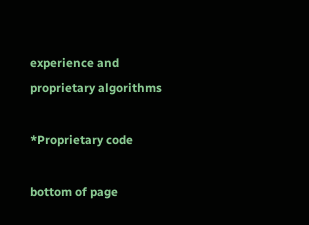experience and proprietary algorithms

*Proprietary code

bottom of page